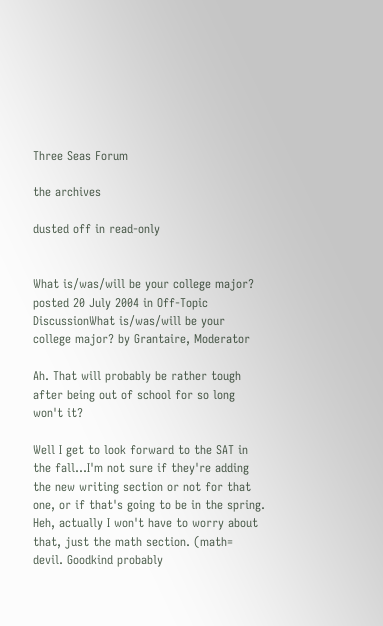Three Seas Forum

the archives

dusted off in read-only


What is/was/will be your college major? posted 20 July 2004 in Off-Topic DiscussionWhat is/was/will be your college major? by Grantaire, Moderator

Ah. That will probably be rather tough after being out of school for so long won't it?

Well I get to look forward to the SAT in the fall...I'm not sure if they're adding the new writing section or not for that one, or if that's going to be in the spring. Heh, actually I won't have to worry about that, just the math section. (math= devil. Goodkind probably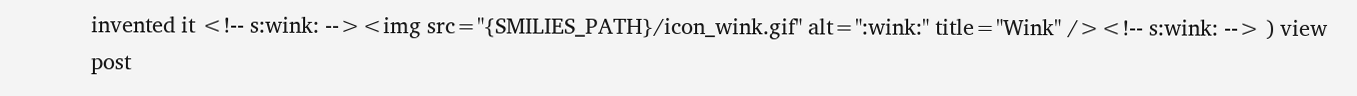invented it <!-- s:wink: --><img src="{SMILIES_PATH}/icon_wink.gif" alt=":wink:" title="Wink" /><!-- s:wink: --> ) view post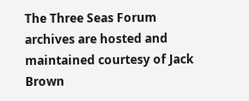The Three Seas Forum archives are hosted and maintained courtesy of Jack Brown